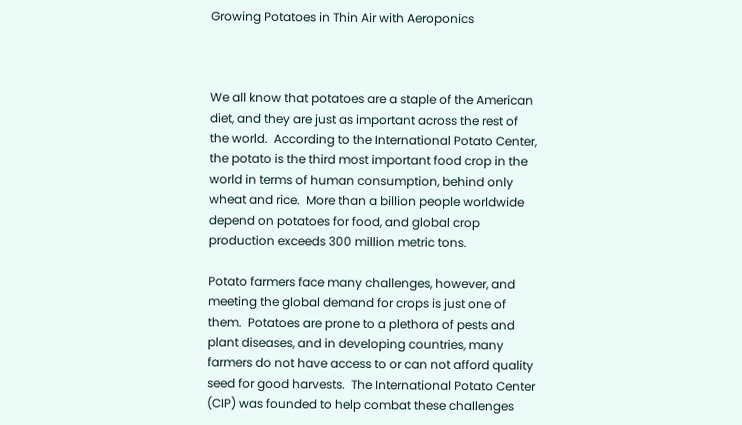Growing Potatoes in Thin Air with Aeroponics



We all know that potatoes are a staple of the American diet, and they are just as important across the rest of the world.  According to the International Potato Center, the potato is the third most important food crop in the world in terms of human consumption, behind only wheat and rice.  More than a billion people worldwide depend on potatoes for food, and global crop production exceeds 300 million metric tons.

Potato farmers face many challenges, however, and meeting the global demand for crops is just one of them.  Potatoes are prone to a plethora of pests and plant diseases, and in developing countries, many farmers do not have access to or can not afford quality seed for good harvests.  The International Potato Center (CIP) was founded to help combat these challenges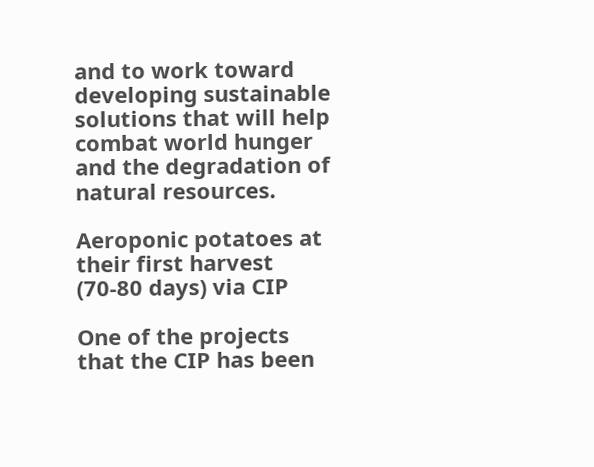and to work toward developing sustainable solutions that will help combat world hunger and the degradation of natural resources.

Aeroponic potatoes at their first harvest (70-80 days) via CIP

One of the projects that the CIP has been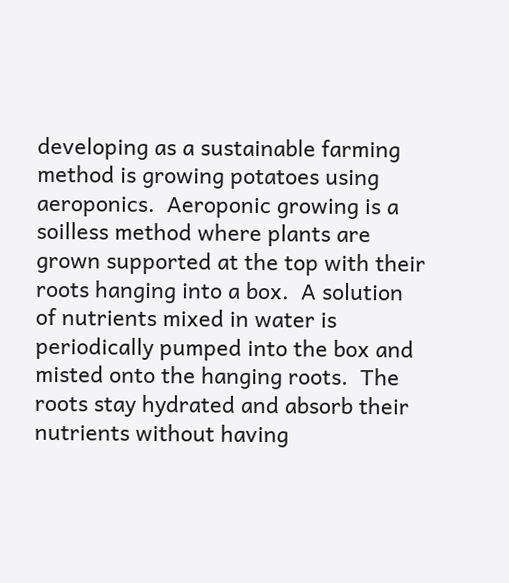developing as a sustainable farming method is growing potatoes using aeroponics.  Aeroponic growing is a soilless method where plants are grown supported at the top with their roots hanging into a box.  A solution of nutrients mixed in water is periodically pumped into the box and misted onto the hanging roots.  The roots stay hydrated and absorb their nutrients without having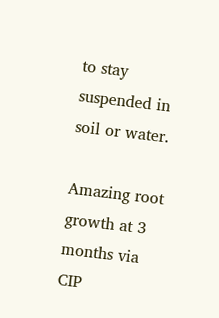to stay suspended in soil or water.

Amazing root growth at 3 months via CIP